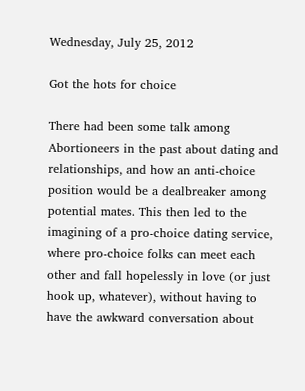Wednesday, July 25, 2012

Got the hots for choice

There had been some talk among Abortioneers in the past about dating and relationships, and how an anti-choice position would be a dealbreaker among potential mates. This then led to the imagining of a pro-choice dating service, where pro-choice folks can meet each other and fall hopelessly in love (or just hook up, whatever), without having to have the awkward conversation about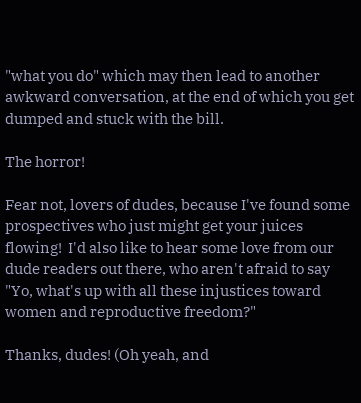"what you do" which may then lead to another awkward conversation, at the end of which you get dumped and stuck with the bill.

The horror!

Fear not, lovers of dudes, because I've found some prospectives who just might get your juices flowing!  I'd also like to hear some love from our dude readers out there, who aren't afraid to say "Yo, what's up with all these injustices toward women and reproductive freedom?"

Thanks, dudes! (Oh yeah, and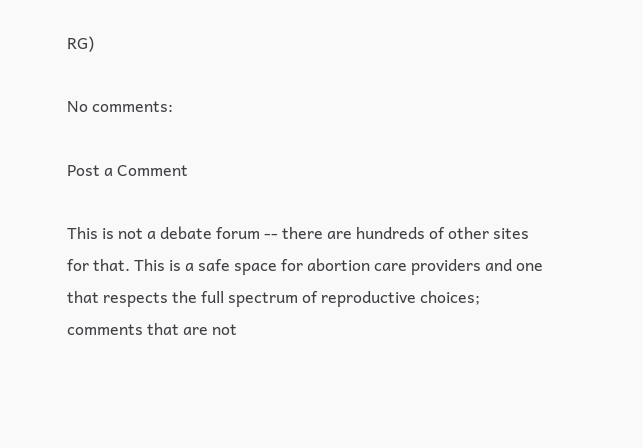RG)

No comments:

Post a Comment

This is not a debate forum -- there are hundreds of other sites for that. This is a safe space for abortion care providers and one that respects the full spectrum of reproductive choices; comments that are not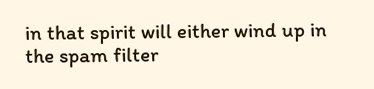in that spirit will either wind up in the spam filter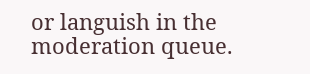or languish in the moderation queue.